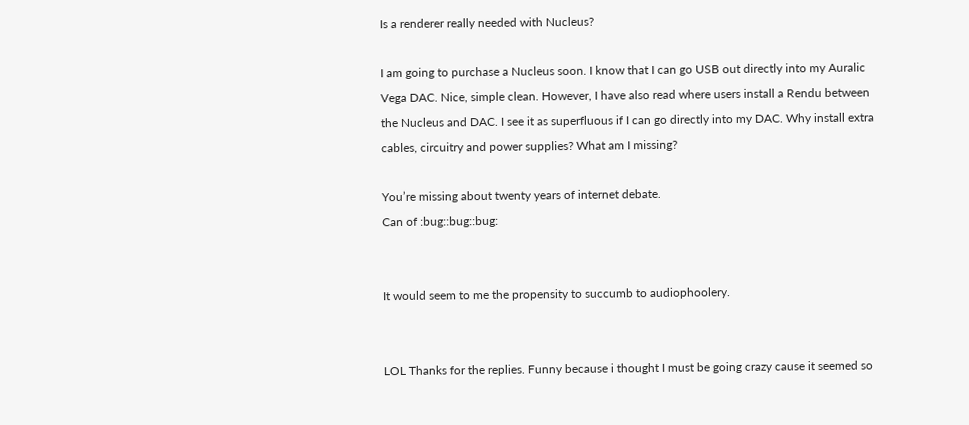Is a renderer really needed with Nucleus?

I am going to purchase a Nucleus soon. I know that I can go USB out directly into my Auralic Vega DAC. Nice, simple clean. However, I have also read where users install a Rendu between the Nucleus and DAC. I see it as superfluous if I can go directly into my DAC. Why install extra cables, circuitry and power supplies? What am I missing?

You’re missing about twenty years of internet debate.
Can of :bug::bug::bug:


It would seem to me the propensity to succumb to audiophoolery.


LOL Thanks for the replies. Funny because i thought I must be going crazy cause it seemed so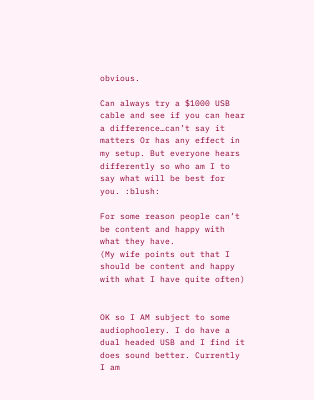obvious.

Can always try a $1000 USB cable and see if you can hear a difference…can’t say it matters Or has any effect in my setup. But everyone hears differently so who am I to say what will be best for you. :blush:

For some reason people can’t be content and happy with what they have.
(My wife points out that I should be content and happy with what I have quite often)


OK so I AM subject to some audiophoolery. I do have a dual headed USB and I find it does sound better. Currently I am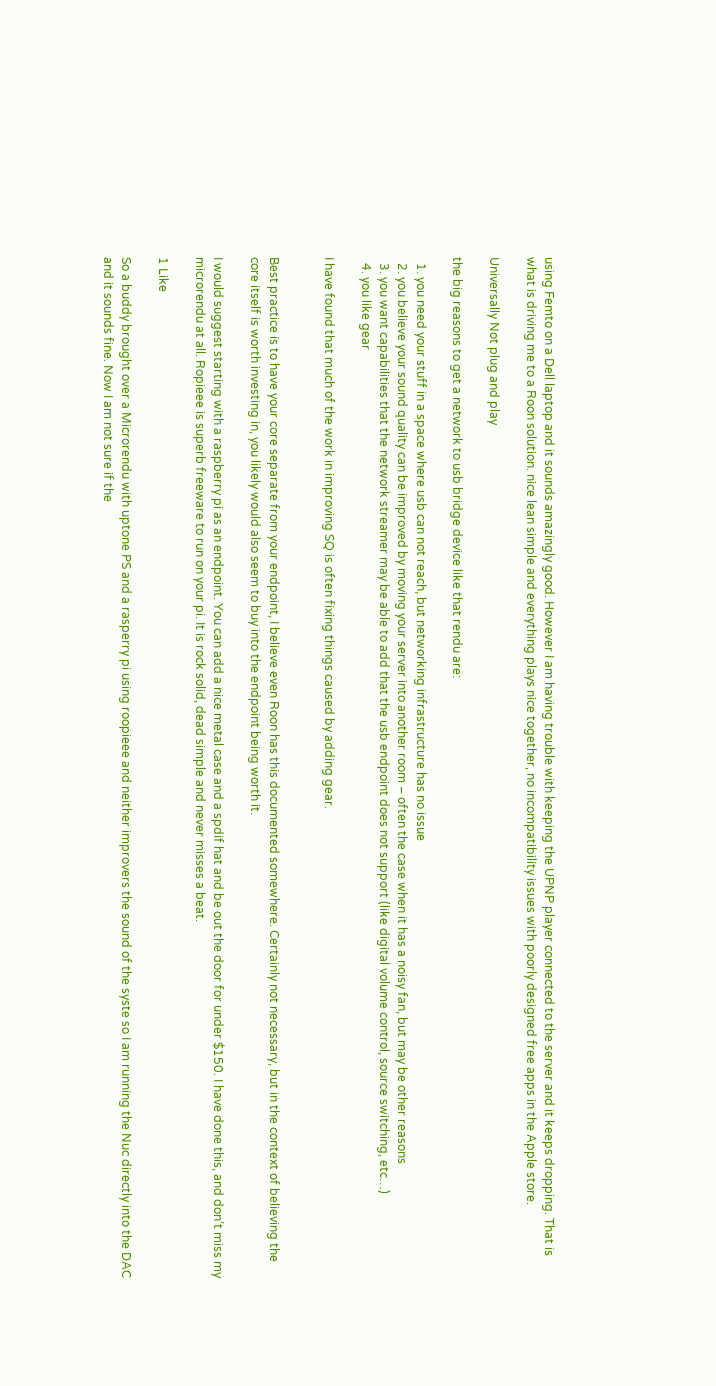using Femto on a Dell laptop and it sounds amazingly good. However I am having trouble with keeping the UPNP player connected to the server and it keeps dropping. That is what is driving me to a Roon solution. nice lean simple and everything plays nice together, no incompatibility issues with poorly designed free apps in the Apple store.

Universally Not plug and play

the big reasons to get a network to usb bridge device like that rendu are:

  1. you need your stuff in a space where usb can not reach, but networking infrastructure has no issue
  2. you believe your sound quality can be improved by moving your server into another room – often the case when it has a noisy fan, but may be other reasons
  3. you want capabilities that the network streamer may be able to add that the usb endpoint does not support (like digital volume control, source switching, etc…)
  4. you like gear

I have found that much of the work in improving SQ is often fixing things caused by adding gear.


Best practice is to have your core separate from your endpoint, I believe even Roon has this documented somewhere. Certainly not necessary, but in the context of believing the core itself is worth investing in, you likely would also seem to buy into the endpoint being worth it.

I would suggest starting with a raspberry pi as an endpoint. You can add a nice metal case and a spdif hat and be out the door for under $150. I have done this, and don’t miss my microrendu at all. Ropieee is superb freeware to run on your pi. It is rock solid, dead simple and never misses a beat.

1 Like

So a buddy brought over a Microrendu with uptone PS and a rasperry pi using roopieee and neither improvers the sound of the syste so I am running the Nuc directly into the DAC and it sounds fine. Now I am not sure if the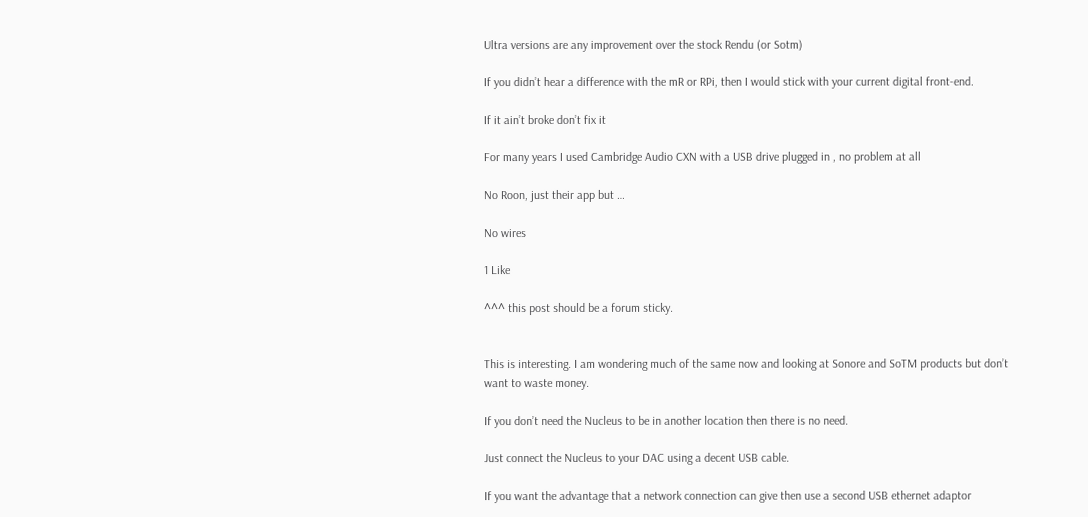Ultra versions are any improvement over the stock Rendu (or Sotm)

If you didn’t hear a difference with the mR or RPi, then I would stick with your current digital front-end.

If it ain’t broke don’t fix it

For many years I used Cambridge Audio CXN with a USB drive plugged in , no problem at all

No Roon, just their app but …

No wires

1 Like

^^^ this post should be a forum sticky.


This is interesting. I am wondering much of the same now and looking at Sonore and SoTM products but don’t want to waste money.

If you don’t need the Nucleus to be in another location then there is no need.

Just connect the Nucleus to your DAC using a decent USB cable.

If you want the advantage that a network connection can give then use a second USB ethernet adaptor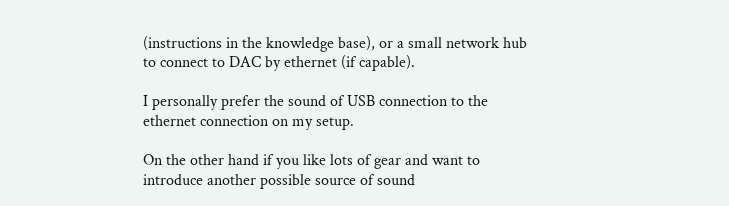(instructions in the knowledge base), or a small network hub to connect to DAC by ethernet (if capable).

I personally prefer the sound of USB connection to the ethernet connection on my setup.

On the other hand if you like lots of gear and want to introduce another possible source of sound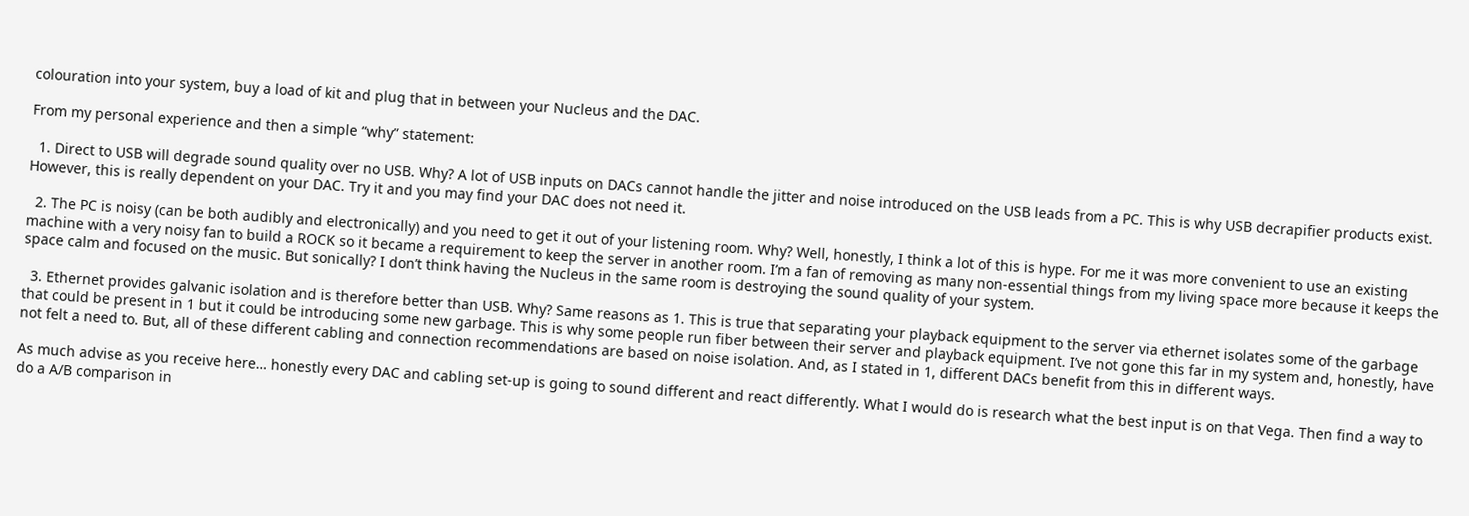colouration into your system, buy a load of kit and plug that in between your Nucleus and the DAC.

From my personal experience and then a simple “why” statement:

  1. Direct to USB will degrade sound quality over no USB. Why? A lot of USB inputs on DACs cannot handle the jitter and noise introduced on the USB leads from a PC. This is why USB decrapifier products exist. However, this is really dependent on your DAC. Try it and you may find your DAC does not need it.

  2. The PC is noisy (can be both audibly and electronically) and you need to get it out of your listening room. Why? Well, honestly, I think a lot of this is hype. For me it was more convenient to use an existing machine with a very noisy fan to build a ROCK so it became a requirement to keep the server in another room. I’m a fan of removing as many non-essential things from my living space more because it keeps the space calm and focused on the music. But sonically? I don’t think having the Nucleus in the same room is destroying the sound quality of your system.

  3. Ethernet provides galvanic isolation and is therefore better than USB. Why? Same reasons as 1. This is true that separating your playback equipment to the server via ethernet isolates some of the garbage that could be present in 1 but it could be introducing some new garbage. This is why some people run fiber between their server and playback equipment. I’ve not gone this far in my system and, honestly, have not felt a need to. But, all of these different cabling and connection recommendations are based on noise isolation. And, as I stated in 1, different DACs benefit from this in different ways.

As much advise as you receive here… honestly every DAC and cabling set-up is going to sound different and react differently. What I would do is research what the best input is on that Vega. Then find a way to do a A/B comparison in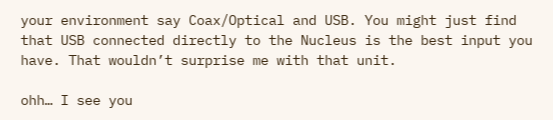your environment say Coax/Optical and USB. You might just find that USB connected directly to the Nucleus is the best input you have. That wouldn’t surprise me with that unit.

ohh… I see you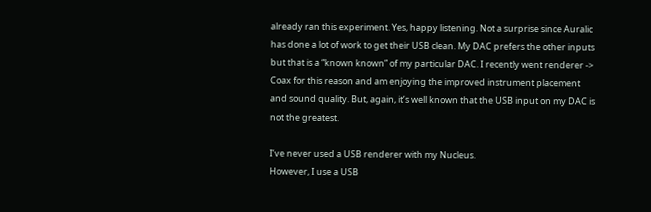already ran this experiment. Yes, happy listening. Not a surprise since Auralic has done a lot of work to get their USB clean. My DAC prefers the other inputs but that is a “known known” of my particular DAC. I recently went renderer -> Coax for this reason and am enjoying the improved instrument placement and sound quality. But, again, it’s well known that the USB input on my DAC is not the greatest.

I’ve never used a USB renderer with my Nucleus.
However, I use a USB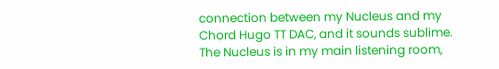connection between my Nucleus and my Chord Hugo TT DAC, and it sounds sublime. The Nucleus is in my main listening room,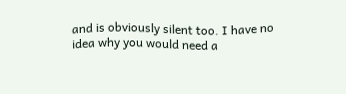and is obviously silent too. I have no idea why you would need a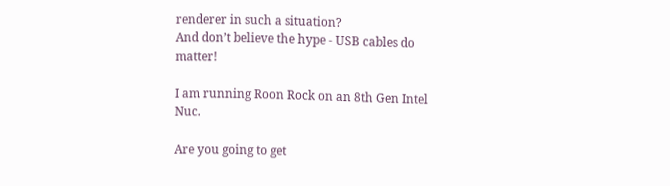renderer in such a situation?
And don’t believe the hype - USB cables do matter!

I am running Roon Rock on an 8th Gen Intel Nuc.

Are you going to get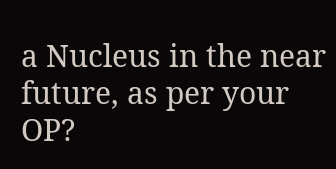a Nucleus in the near future, as per your OP?